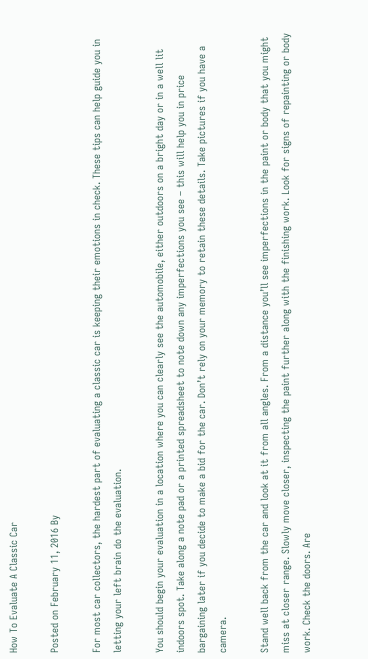How To Evaluate A Classic Car

Posted on February 11, 2016 By

For most car collectors, the hardest part of evaluating a classic car is keeping their emotions in check. These tips can help guide you in letting your left brain do the evaluation.

You should begin your evaluation in a location where you can clearly see the automobile, either outdoors on a bright day or in a well lit indoors spot. Take along a note pad or a printed spreadsheet to note down any imperfections you see – this will help you in price bargaining later if you decide to make a bid for the car. Don’t rely on your memory to retain these details. Take pictures if you have a camera.

Stand well back from the car and look at it from all angles. From a distance you’ll see imperfections in the paint or body that you might miss at closer range. Slowly move closer, inspecting the paint further along with the finishing work. Look for signs of repainting or body work. Check the doors. Are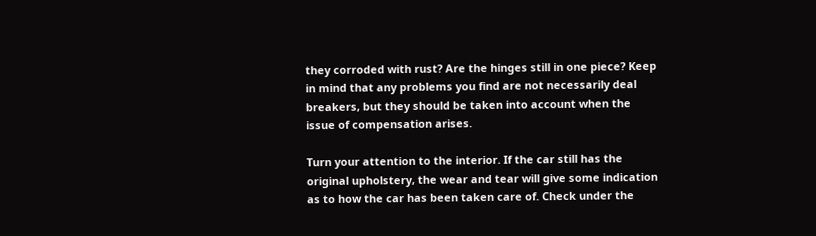they corroded with rust? Are the hinges still in one piece? Keep in mind that any problems you find are not necessarily deal breakers, but they should be taken into account when the issue of compensation arises.

Turn your attention to the interior. If the car still has the original upholstery, the wear and tear will give some indication as to how the car has been taken care of. Check under the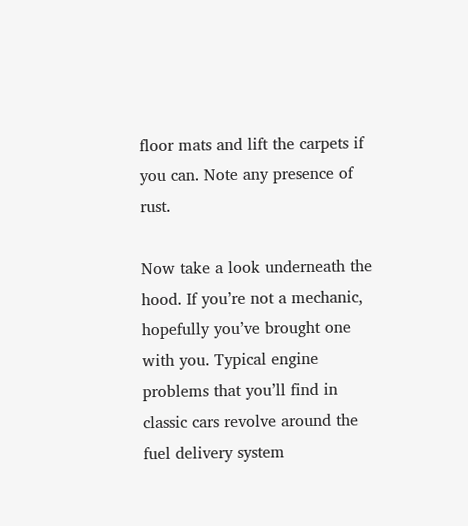floor mats and lift the carpets if you can. Note any presence of rust.

Now take a look underneath the hood. If you’re not a mechanic, hopefully you’ve brought one with you. Typical engine problems that you’ll find in classic cars revolve around the fuel delivery system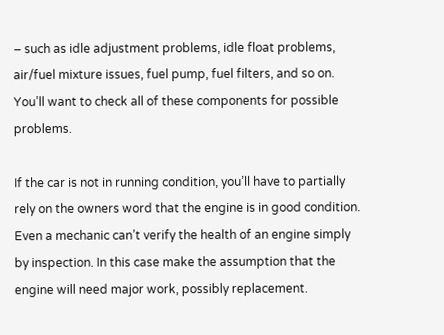– such as idle adjustment problems, idle float problems, air/fuel mixture issues, fuel pump, fuel filters, and so on. You’ll want to check all of these components for possible problems.

If the car is not in running condition, you’ll have to partially rely on the owners word that the engine is in good condition. Even a mechanic can’t verify the health of an engine simply by inspection. In this case make the assumption that the engine will need major work, possibly replacement.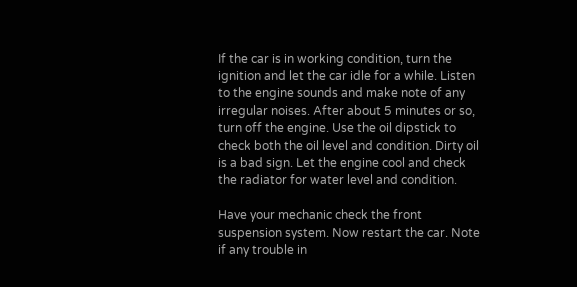If the car is in working condition, turn the ignition and let the car idle for a while. Listen to the engine sounds and make note of any irregular noises. After about 5 minutes or so, turn off the engine. Use the oil dipstick to check both the oil level and condition. Dirty oil is a bad sign. Let the engine cool and check the radiator for water level and condition.

Have your mechanic check the front suspension system. Now restart the car. Note if any trouble in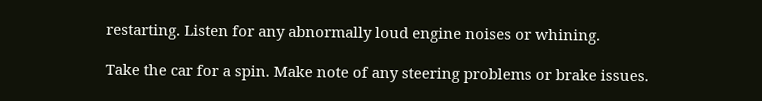restarting. Listen for any abnormally loud engine noises or whining.

Take the car for a spin. Make note of any steering problems or brake issues.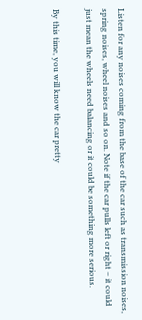Listen for any noises coming from the base of the car such as transmission noises, spring noises, wheel noises and so on. Note if the car pulls left or right – it could just mean the wheels need balancing or it could be something more serious.

By this time, you will know the car pretty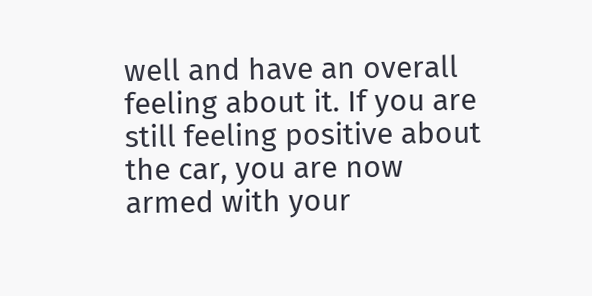well and have an overall feeling about it. If you are still feeling positive about the car, you are now armed with your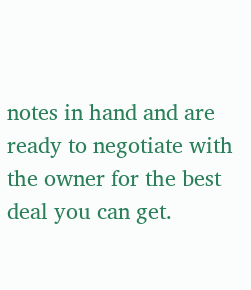notes in hand and are ready to negotiate with the owner for the best deal you can get.